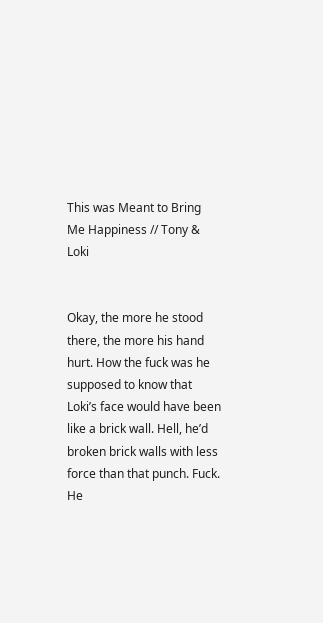This was Meant to Bring Me Happiness // Tony & Loki


Okay, the more he stood there, the more his hand hurt. How the fuck was he supposed to know that Loki’s face would have been like a brick wall. Hell, he’d broken brick walls with less force than that punch. Fuck. He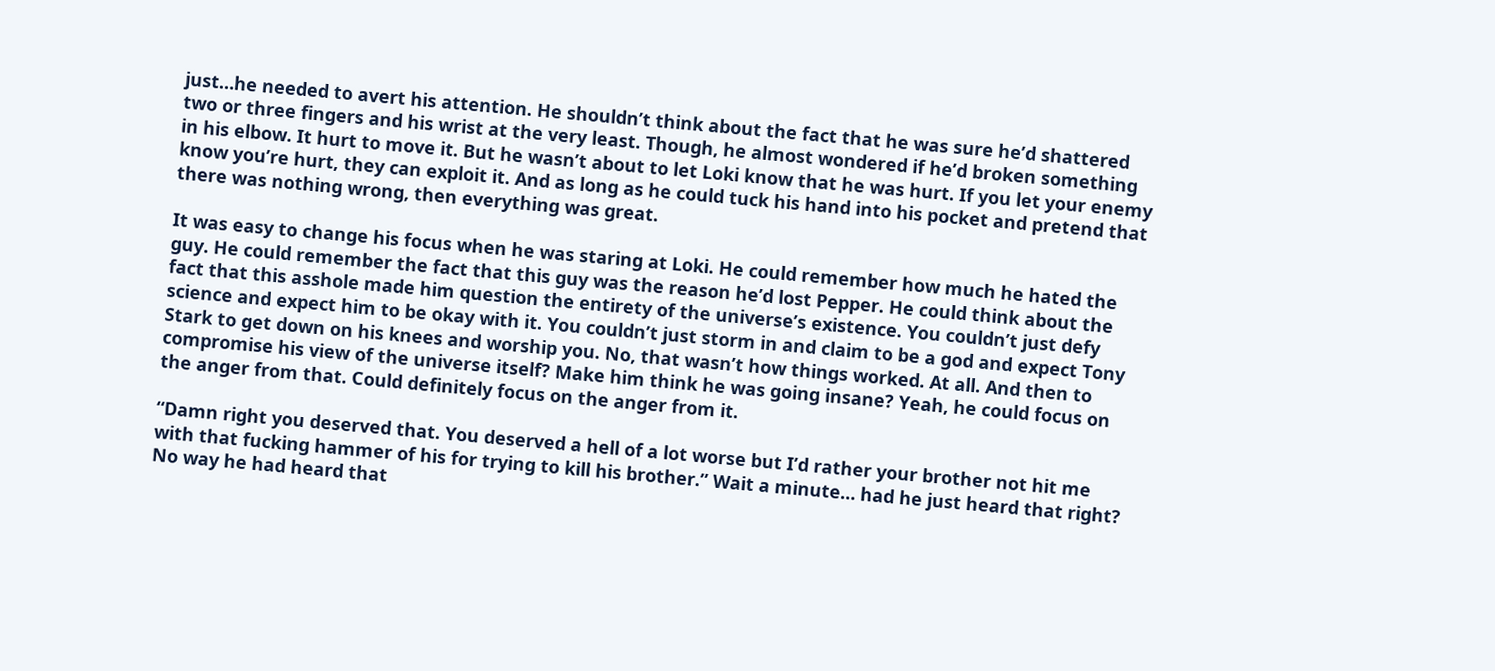just…he needed to avert his attention. He shouldn’t think about the fact that he was sure he’d shattered two or three fingers and his wrist at the very least. Though, he almost wondered if he’d broken something in his elbow. It hurt to move it. But he wasn’t about to let Loki know that he was hurt. If you let your enemy know you’re hurt, they can exploit it. And as long as he could tuck his hand into his pocket and pretend that there was nothing wrong, then everything was great.

It was easy to change his focus when he was staring at Loki. He could remember how much he hated the guy. He could remember the fact that this guy was the reason he’d lost Pepper. He could think about the fact that this asshole made him question the entirety of the universe’s existence. You couldn’t just defy science and expect him to be okay with it. You couldn’t just storm in and claim to be a god and expect Tony Stark to get down on his knees and worship you. No, that wasn’t how things worked. At all. And then to compromise his view of the universe itself? Make him think he was going insane? Yeah, he could focus on the anger from that. Could definitely focus on the anger from it.

“Damn right you deserved that. You deserved a hell of a lot worse but I’d rather your brother not hit me with that fucking hammer of his for trying to kill his brother.” Wait a minute… had he just heard that right? No way he had heard that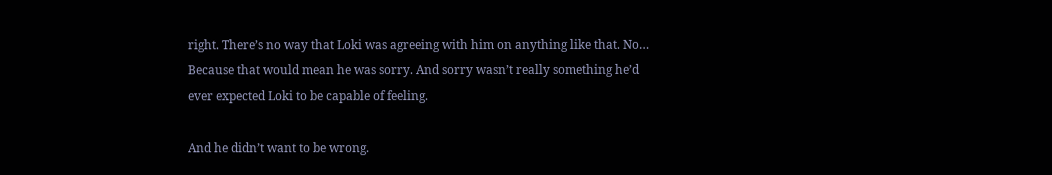right. There’s no way that Loki was agreeing with him on anything like that. No… Because that would mean he was sorry. And sorry wasn’t really something he’d ever expected Loki to be capable of feeling.

And he didn’t want to be wrong.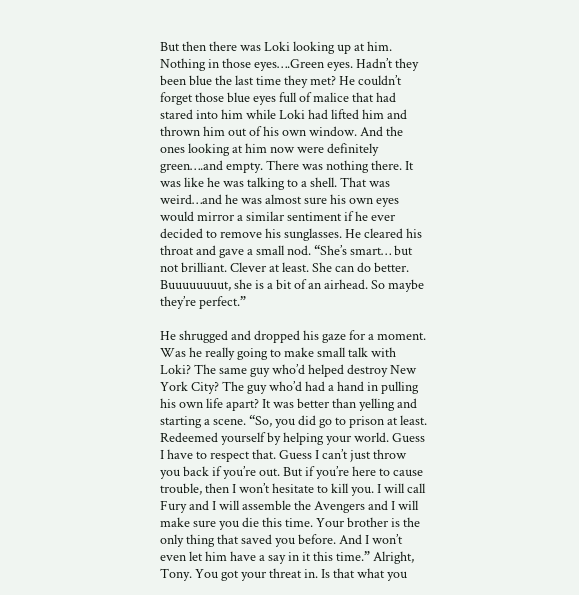But then there was Loki looking up at him. Nothing in those eyes….Green eyes. Hadn’t they been blue the last time they met? He couldn’t forget those blue eyes full of malice that had stared into him while Loki had lifted him and thrown him out of his own window. And the ones looking at him now were definitely green….and empty. There was nothing there. It was like he was talking to a shell. That was weird…and he was almost sure his own eyes would mirror a similar sentiment if he ever decided to remove his sunglasses. He cleared his throat and gave a small nod. “She’s smart… but not brilliant. Clever at least. She can do better. Buuuuuuuut, she is a bit of an airhead. So maybe they’re perfect.”

He shrugged and dropped his gaze for a moment. Was he really going to make small talk with Loki? The same guy who’d helped destroy New York City? The guy who’d had a hand in pulling his own life apart? It was better than yelling and starting a scene. “So, you did go to prison at least. Redeemed yourself by helping your world. Guess I have to respect that. Guess I can’t just throw you back if you’re out. But if you’re here to cause trouble, then I won’t hesitate to kill you. I will call Fury and I will assemble the Avengers and I will make sure you die this time. Your brother is the only thing that saved you before. And I won’t even let him have a say in it this time.” Alright, Tony. You got your threat in. Is that what you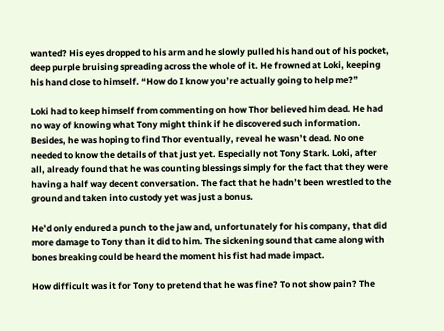wanted? His eyes dropped to his arm and he slowly pulled his hand out of his pocket, deep purple bruising spreading across the whole of it. He frowned at Loki, keeping his hand close to himself. “How do I know you’re actually going to help me?”

Loki had to keep himself from commenting on how Thor believed him dead. He had no way of knowing what Tony might think if he discovered such information. Besides, he was hoping to find Thor eventually, reveal he wasn’t dead. No one needed to know the details of that just yet. Especially not Tony Stark. Loki, after all, already found that he was counting blessings simply for the fact that they were having a half way decent conversation. The fact that he hadn’t been wrestled to the ground and taken into custody yet was just a bonus.

He’d only endured a punch to the jaw and, unfortunately for his company, that did more damage to Tony than it did to him. The sickening sound that came along with bones breaking could be heard the moment his fist had made impact.

How difficult was it for Tony to pretend that he was fine? To not show pain? The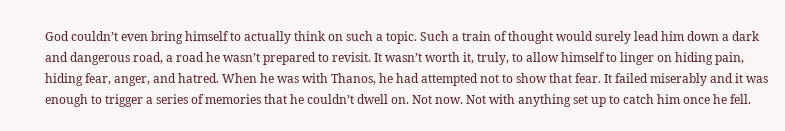God couldn’t even bring himself to actually think on such a topic. Such a train of thought would surely lead him down a dark and dangerous road, a road he wasn’t prepared to revisit. It wasn’t worth it, truly, to allow himself to linger on hiding pain, hiding fear, anger, and hatred. When he was with Thanos, he had attempted not to show that fear. It failed miserably and it was enough to trigger a series of memories that he couldn’t dwell on. Not now. Not with anything set up to catch him once he fell.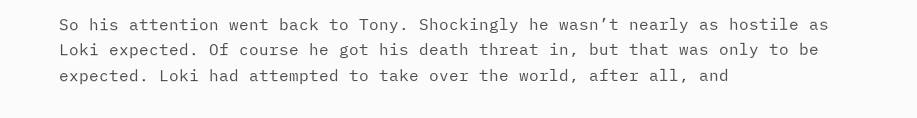So his attention went back to Tony. Shockingly he wasn’t nearly as hostile as Loki expected. Of course he got his death threat in, but that was only to be expected. Loki had attempted to take over the world, after all, and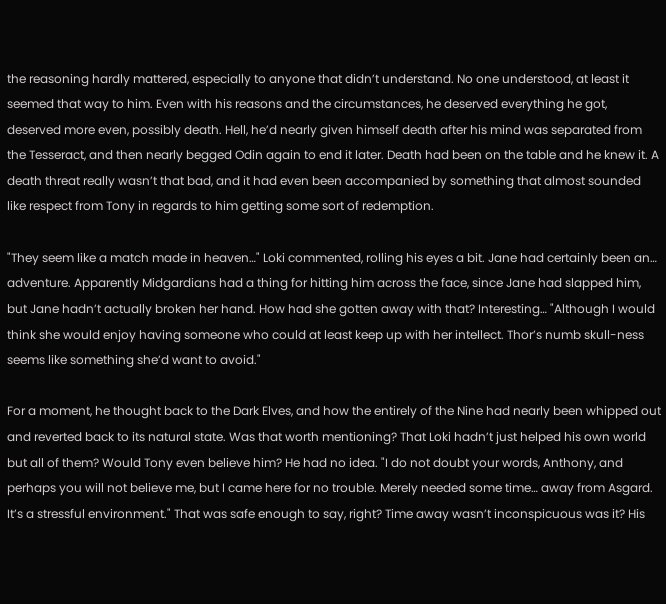the reasoning hardly mattered, especially to anyone that didn’t understand. No one understood, at least it seemed that way to him. Even with his reasons and the circumstances, he deserved everything he got, deserved more even, possibly death. Hell, he’d nearly given himself death after his mind was separated from the Tesseract, and then nearly begged Odin again to end it later. Death had been on the table and he knew it. A death threat really wasn’t that bad, and it had even been accompanied by something that almost sounded like respect from Tony in regards to him getting some sort of redemption.

"They seem like a match made in heaven…" Loki commented, rolling his eyes a bit. Jane had certainly been an… adventure. Apparently Midgardians had a thing for hitting him across the face, since Jane had slapped him, but Jane hadn’t actually broken her hand. How had she gotten away with that? Interesting… "Although I would think she would enjoy having someone who could at least keep up with her intellect. Thor’s numb skull-ness seems like something she’d want to avoid."

For a moment, he thought back to the Dark Elves, and how the entirely of the Nine had nearly been whipped out and reverted back to its natural state. Was that worth mentioning? That Loki hadn’t just helped his own world but all of them? Would Tony even believe him? He had no idea. "I do not doubt your words, Anthony, and perhaps you will not believe me, but I came here for no trouble. Merely needed some time… away from Asgard. It’s a stressful environment." That was safe enough to say, right? Time away wasn’t inconspicuous was it? His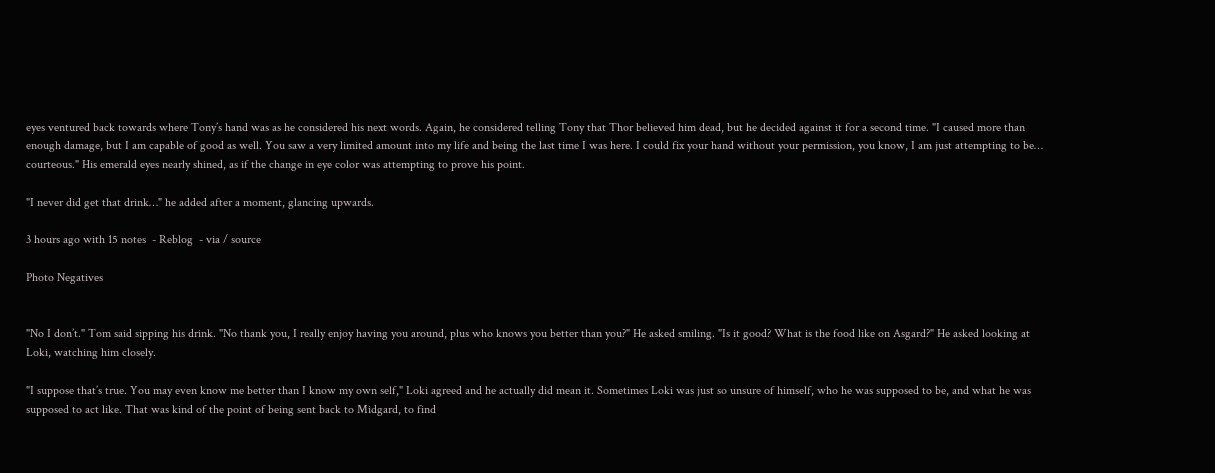eyes ventured back towards where Tony’s hand was as he considered his next words. Again, he considered telling Tony that Thor believed him dead, but he decided against it for a second time. "I caused more than enough damage, but I am capable of good as well. You saw a very limited amount into my life and being the last time I was here. I could fix your hand without your permission, you know, I am just attempting to be… courteous." His emerald eyes nearly shined, as if the change in eye color was attempting to prove his point.

"I never did get that drink…" he added after a moment, glancing upwards.

3 hours ago with 15 notes  - Reblog  - via / source

Photo Negatives


"No I don’t." Tom said sipping his drink. "No thank you, I really enjoy having you around, plus who knows you better than you?" He asked smiling. "Is it good? What is the food like on Asgard?" He asked looking at Loki, watching him closely.

"I suppose that’s true. You may even know me better than I know my own self," Loki agreed and he actually did mean it. Sometimes Loki was just so unsure of himself, who he was supposed to be, and what he was supposed to act like. That was kind of the point of being sent back to Midgard, to find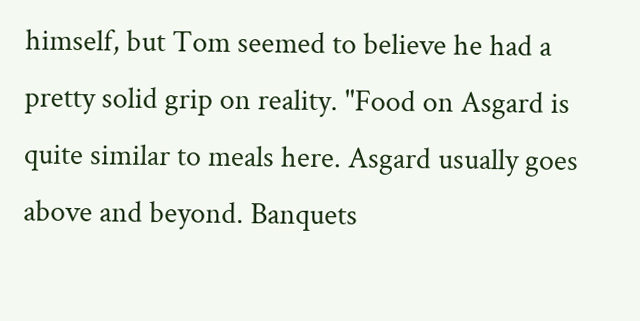himself, but Tom seemed to believe he had a pretty solid grip on reality. "Food on Asgard is quite similar to meals here. Asgard usually goes above and beyond. Banquets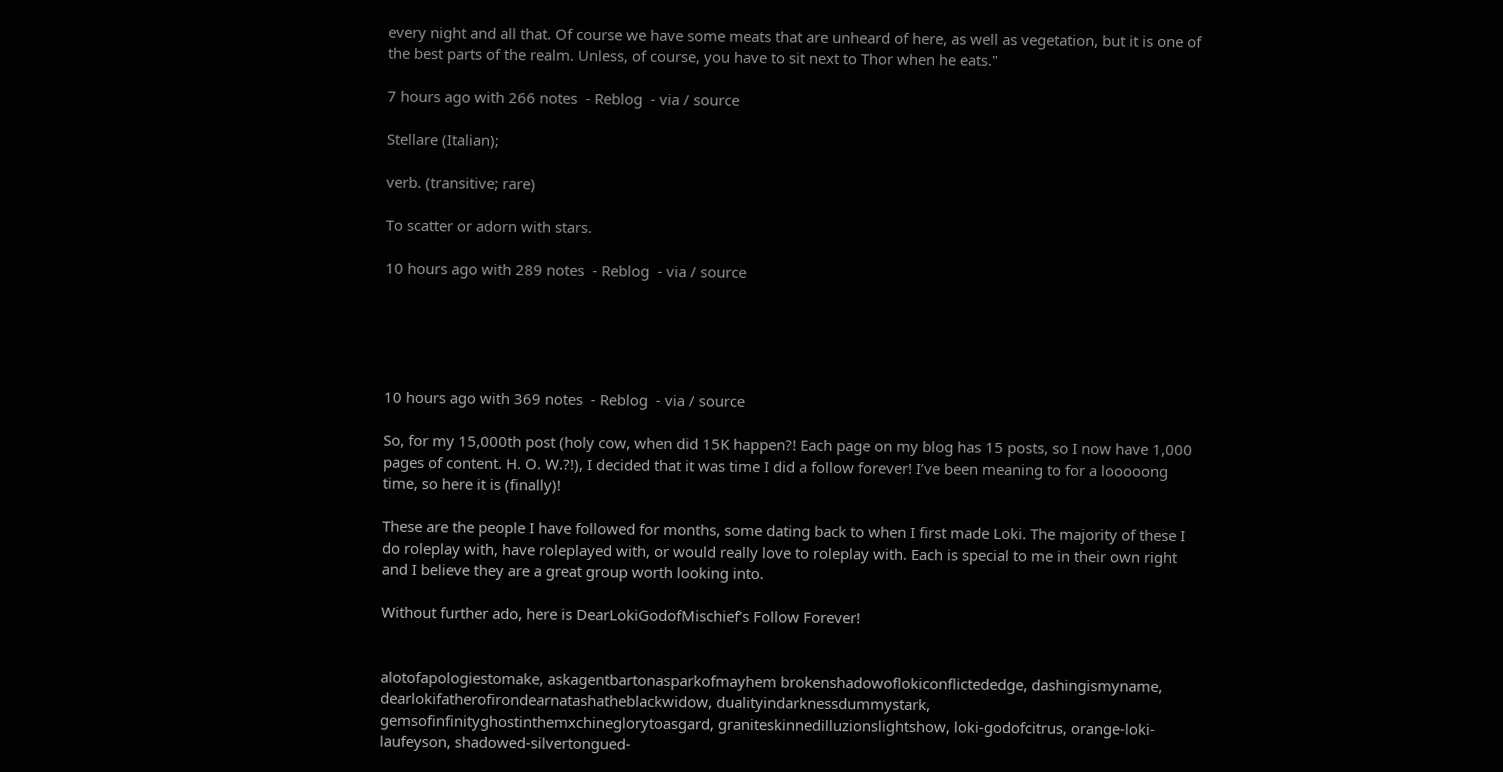every night and all that. Of course we have some meats that are unheard of here, as well as vegetation, but it is one of the best parts of the realm. Unless, of course, you have to sit next to Thor when he eats."

7 hours ago with 266 notes  - Reblog  - via / source

Stellare (Italian);

verb. (transitive; rare)

To scatter or adorn with stars.

10 hours ago with 289 notes  - Reblog  - via / source





10 hours ago with 369 notes  - Reblog  - via / source

So, for my 15,000th post (holy cow, when did 15K happen?! Each page on my blog has 15 posts, so I now have 1,000 pages of content. H. O. W.?!), I decided that it was time I did a follow forever! I’ve been meaning to for a looooong time, so here it is (finally)!

These are the people I have followed for months, some dating back to when I first made Loki. The majority of these I do roleplay with, have roleplayed with, or would really love to roleplay with. Each is special to me in their own right and I believe they are a great group worth looking into.

Without further ado, here is DearLokiGodofMischief’s Follow Forever!


alotofapologiestomake, askagentbartonasparkofmayhem brokenshadowoflokiconflictededge, dashingismyname, dearlokifatherofirondearnatashatheblackwidow, dualityindarknessdummystark, gemsofinfinityghostinthemxchineglorytoasgard, graniteskinnedilluzionslightshow, loki-godofcitrus, orange-loki-laufeyson, shadowed-silvertongued-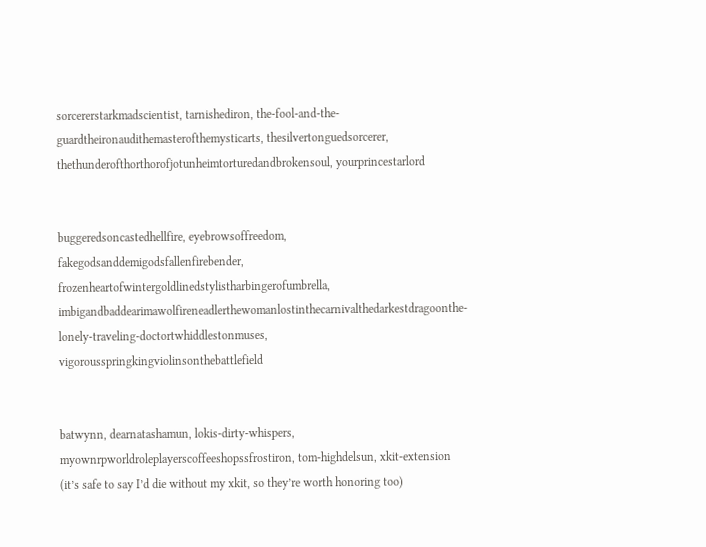sorcererstarkmadscientist, tarnishediron, the-fool-and-the-guardtheironaudithemasterofthemysticarts, thesilvertonguedsorcerer, thethunderofthorthorofjotunheimtorturedandbrokensoul, yourprincestarlord


buggeredsoncastedhellfire, eyebrowsoffreedom, fakegodsanddemigodsfallenfirebender, frozenheartofwintergoldlinedstylistharbingerofumbrella, imbigandbaddearimawolfireneadlerthewomanlostinthecarnivalthedarkestdragoonthe-lonely-traveling-doctortwhiddlestonmuses, vigorousspringkingviolinsonthebattlefield


batwynn, dearnatashamun, lokis-dirty-whispers, myownrpworldroleplayerscoffeeshopssfrostiron, tom-highdelsun, xkit-extension (it’s safe to say I’d die without my xkit, so they’re worth honoring too)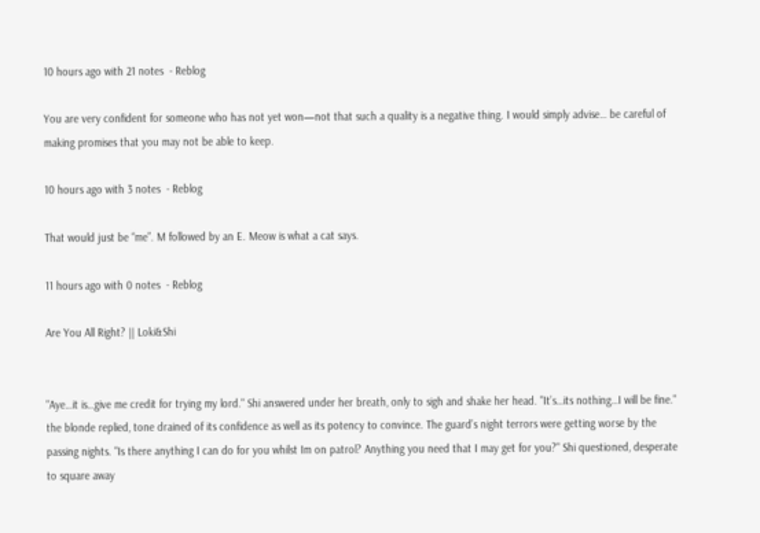10 hours ago with 21 notes  - Reblog

You are very confident for someone who has not yet won—not that such a quality is a negative thing. I would simply advise… be careful of making promises that you may not be able to keep.

10 hours ago with 3 notes  - Reblog

That would just be “me”. M followed by an E. Meow is what a cat says.

11 hours ago with 0 notes  - Reblog

Are You All Right? || Loki&Shi


"Aye…it is…give me credit for trying my lord." Shi answered under her breath, only to sigh and shake her head. "It’s…its nothing…I will be fine." the blonde replied, tone drained of its confidence as well as its potency to convince. The guard’s night terrors were getting worse by the passing nights. "Is there anything I can do for you whilst Im on patrol? Anything you need that I may get for you?" Shi questioned, desperate to square away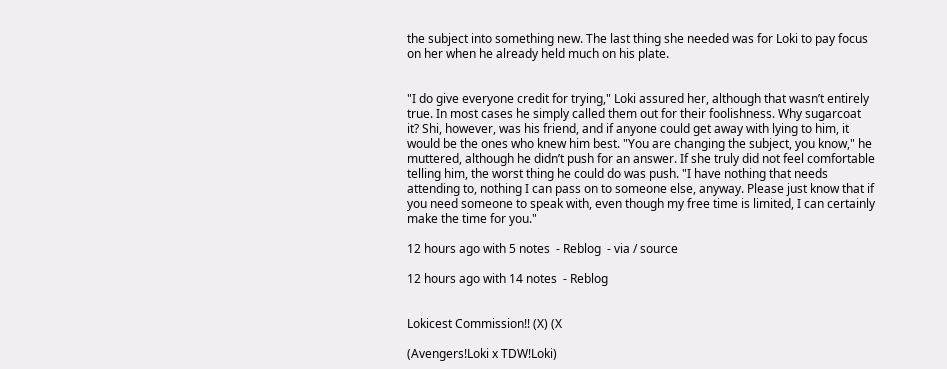the subject into something new. The last thing she needed was for Loki to pay focus on her when he already held much on his plate.


"I do give everyone credit for trying," Loki assured her, although that wasn’t entirely true. In most cases he simply called them out for their foolishness. Why sugarcoat it? Shi, however, was his friend, and if anyone could get away with lying to him, it would be the ones who knew him best. "You are changing the subject, you know," he muttered, although he didn’t push for an answer. If she truly did not feel comfortable telling him, the worst thing he could do was push. "I have nothing that needs attending to, nothing I can pass on to someone else, anyway. Please just know that if you need someone to speak with, even though my free time is limited, I can certainly make the time for you."

12 hours ago with 5 notes  - Reblog  - via / source

12 hours ago with 14 notes  - Reblog


Lokicest Commission!! (X) (X

(Avengers!Loki x TDW!Loki)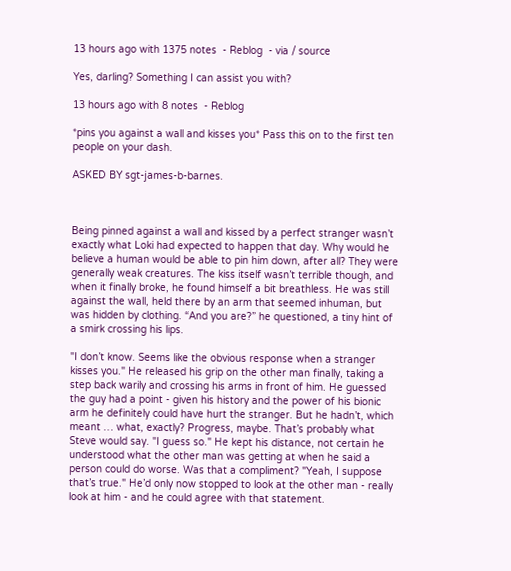13 hours ago with 1375 notes  - Reblog  - via / source

Yes, darling? Something I can assist you with?

13 hours ago with 8 notes  - Reblog

*pins you against a wall and kisses you* Pass this on to the first ten people on your dash.

ASKED BY sgt-james-b-barnes.



Being pinned against a wall and kissed by a perfect stranger wasn’t exactly what Loki had expected to happen that day. Why would he believe a human would be able to pin him down, after all? They were generally weak creatures. The kiss itself wasn’t terrible though, and when it finally broke, he found himself a bit breathless. He was still against the wall, held there by an arm that seemed inhuman, but was hidden by clothing. “And you are?” he questioned, a tiny hint of a smirk crossing his lips.

"I don’t know. Seems like the obvious response when a stranger kisses you." He released his grip on the other man finally, taking a step back warily and crossing his arms in front of him. He guessed the guy had a point - given his history and the power of his bionic arm he definitely could have hurt the stranger. But he hadn’t, which meant … what, exactly? Progress, maybe. That’s probably what Steve would say. "I guess so." He kept his distance, not certain he understood what the other man was getting at when he said a person could do worse. Was that a compliment? "Yeah, I suppose that’s true." He’d only now stopped to look at the other man - really look at him - and he could agree with that statement.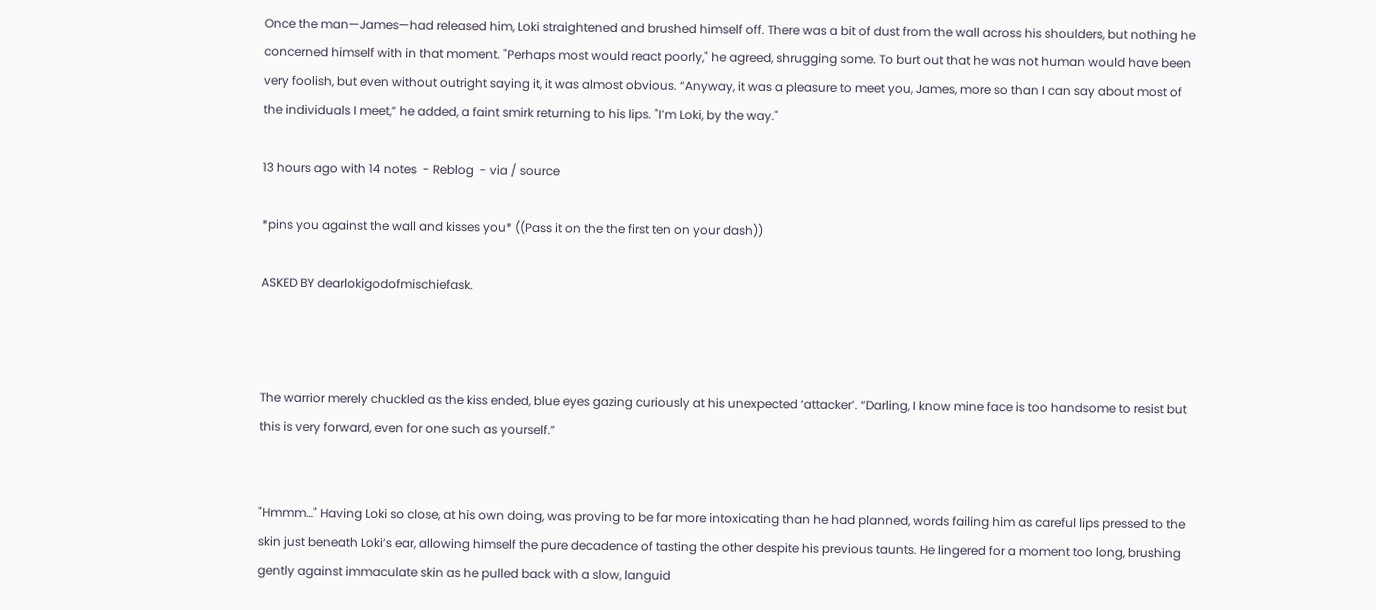Once the man—James—had released him, Loki straightened and brushed himself off. There was a bit of dust from the wall across his shoulders, but nothing he concerned himself with in that moment. "Perhaps most would react poorly," he agreed, shrugging some. To burt out that he was not human would have been very foolish, but even without outright saying it, it was almost obvious. “Anyway, it was a pleasure to meet you, James, more so than I can say about most of the individuals I meet,” he added, a faint smirk returning to his lips. "I’m Loki, by the way."

13 hours ago with 14 notes  - Reblog  - via / source

*pins you against the wall and kisses you* ((Pass it on the the first ten on your dash))

ASKED BY dearlokigodofmischiefask.



The warrior merely chuckled as the kiss ended, blue eyes gazing curiously at his unexpected ‘attacker’. “Darling, I know mine face is too handsome to resist but this is very forward, even for one such as yourself.”


"Hmmm…" Having Loki so close, at his own doing, was proving to be far more intoxicating than he had planned, words failing him as careful lips pressed to the skin just beneath Loki’s ear, allowing himself the pure decadence of tasting the other despite his previous taunts. He lingered for a moment too long, brushing gently against immaculate skin as he pulled back with a slow, languid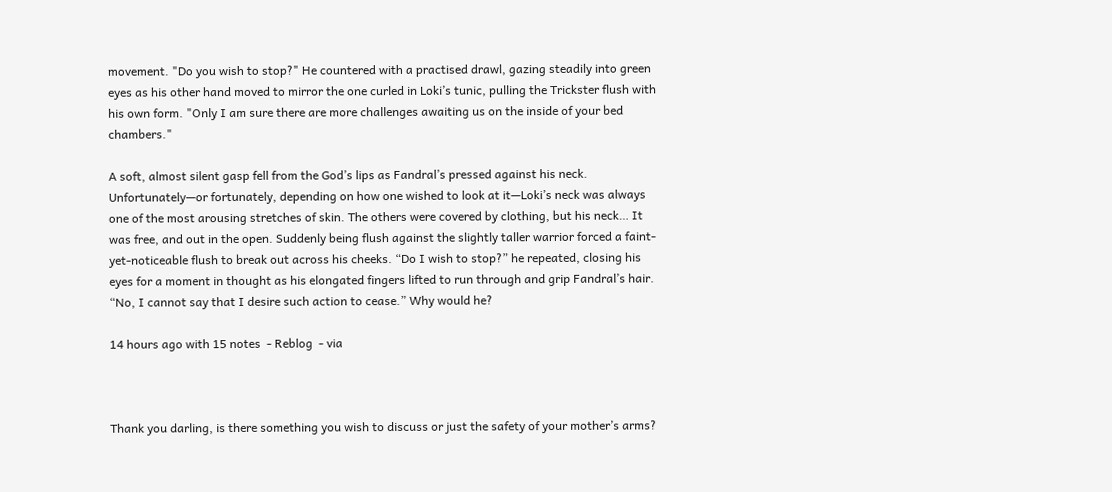movement. "Do you wish to stop?" He countered with a practised drawl, gazing steadily into green eyes as his other hand moved to mirror the one curled in Loki’s tunic, pulling the Trickster flush with his own form. "Only I am sure there are more challenges awaiting us on the inside of your bed chambers."

A soft, almost silent gasp fell from the God’s lips as Fandral’s pressed against his neck. Unfortunately—or fortunately, depending on how one wished to look at it—Loki’s neck was always one of the most arousing stretches of skin. The others were covered by clothing, but his neck… It was free, and out in the open. Suddenly being flush against the slightly taller warrior forced a faint-yet-noticeable flush to break out across his cheeks. “Do I wish to stop?” he repeated, closing his eyes for a moment in thought as his elongated fingers lifted to run through and grip Fandral’s hair. “No, I cannot say that I desire such action to cease.” Why would he?

14 hours ago with 15 notes  - Reblog  - via



Thank you darling, is there something you wish to discuss or just the safety of your mother’s arms?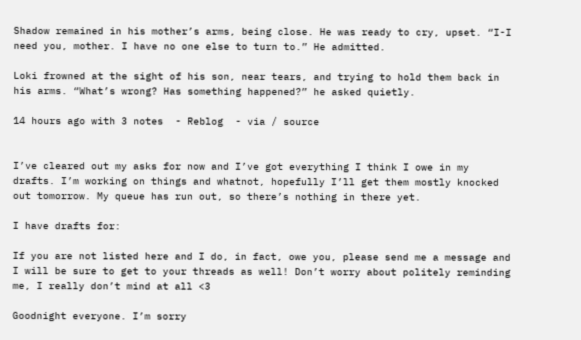Shadow remained in his mother’s arms, being close. He was ready to cry, upset. “I-I need you, mother. I have no one else to turn to.” He admitted.

Loki frowned at the sight of his son, near tears, and trying to hold them back in his arms. “What’s wrong? Has something happened?” he asked quietly.

14 hours ago with 3 notes  - Reblog  - via / source


I’ve cleared out my asks for now and I’ve got everything I think I owe in my drafts. I’m working on things and whatnot, hopefully I’ll get them mostly knocked out tomorrow. My queue has run out, so there’s nothing in there yet.

I have drafts for:

If you are not listed here and I do, in fact, owe you, please send me a message and I will be sure to get to your threads as well! Don’t worry about politely reminding me, I really don’t mind at all <3

Goodnight everyone. I’m sorry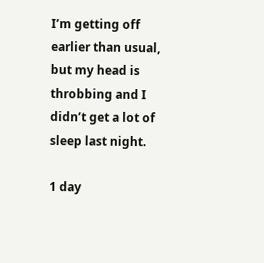I’m getting off earlier than usual, but my head is throbbing and I didn’t get a lot of sleep last night.

1 day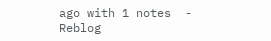ago with 1 notes  - Reblog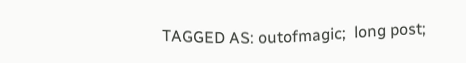TAGGED AS: outofmagic;  long post;